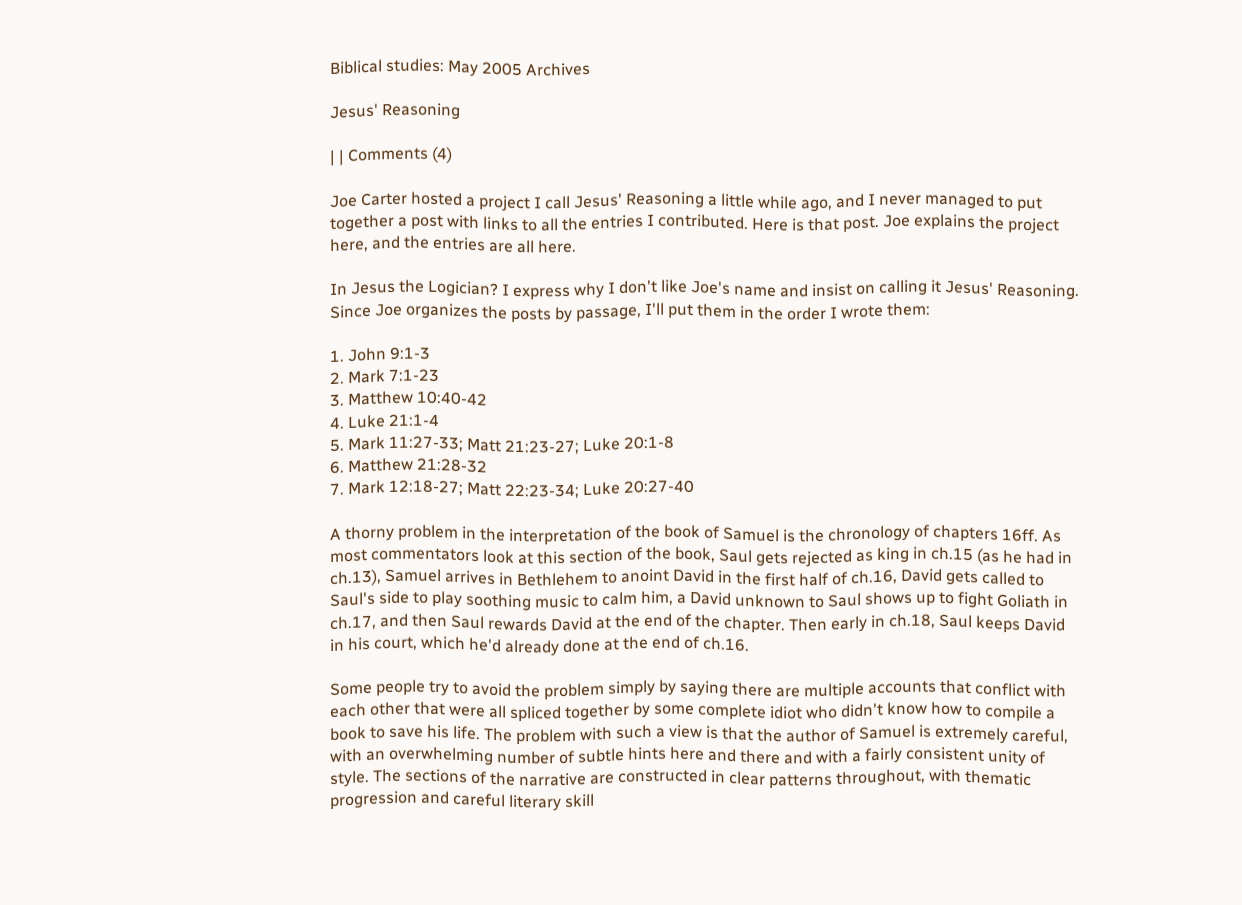Biblical studies: May 2005 Archives

Jesus' Reasoning

| | Comments (4)

Joe Carter hosted a project I call Jesus' Reasoning a little while ago, and I never managed to put together a post with links to all the entries I contributed. Here is that post. Joe explains the project here, and the entries are all here.

In Jesus the Logician? I express why I don't like Joe's name and insist on calling it Jesus' Reasoning. Since Joe organizes the posts by passage, I'll put them in the order I wrote them:

1. John 9:1-3
2. Mark 7:1-23
3. Matthew 10:40-42
4. Luke 21:1-4
5. Mark 11:27-33; Matt 21:23-27; Luke 20:1-8
6. Matthew 21:28-32
7. Mark 12:18-27; Matt 22:23-34; Luke 20:27-40

A thorny problem in the interpretation of the book of Samuel is the chronology of chapters 16ff. As most commentators look at this section of the book, Saul gets rejected as king in ch.15 (as he had in ch.13), Samuel arrives in Bethlehem to anoint David in the first half of ch.16, David gets called to Saul's side to play soothing music to calm him, a David unknown to Saul shows up to fight Goliath in ch.17, and then Saul rewards David at the end of the chapter. Then early in ch.18, Saul keeps David in his court, which he'd already done at the end of ch.16.

Some people try to avoid the problem simply by saying there are multiple accounts that conflict with each other that were all spliced together by some complete idiot who didn't know how to compile a book to save his life. The problem with such a view is that the author of Samuel is extremely careful, with an overwhelming number of subtle hints here and there and with a fairly consistent unity of style. The sections of the narrative are constructed in clear patterns throughout, with thematic progression and careful literary skill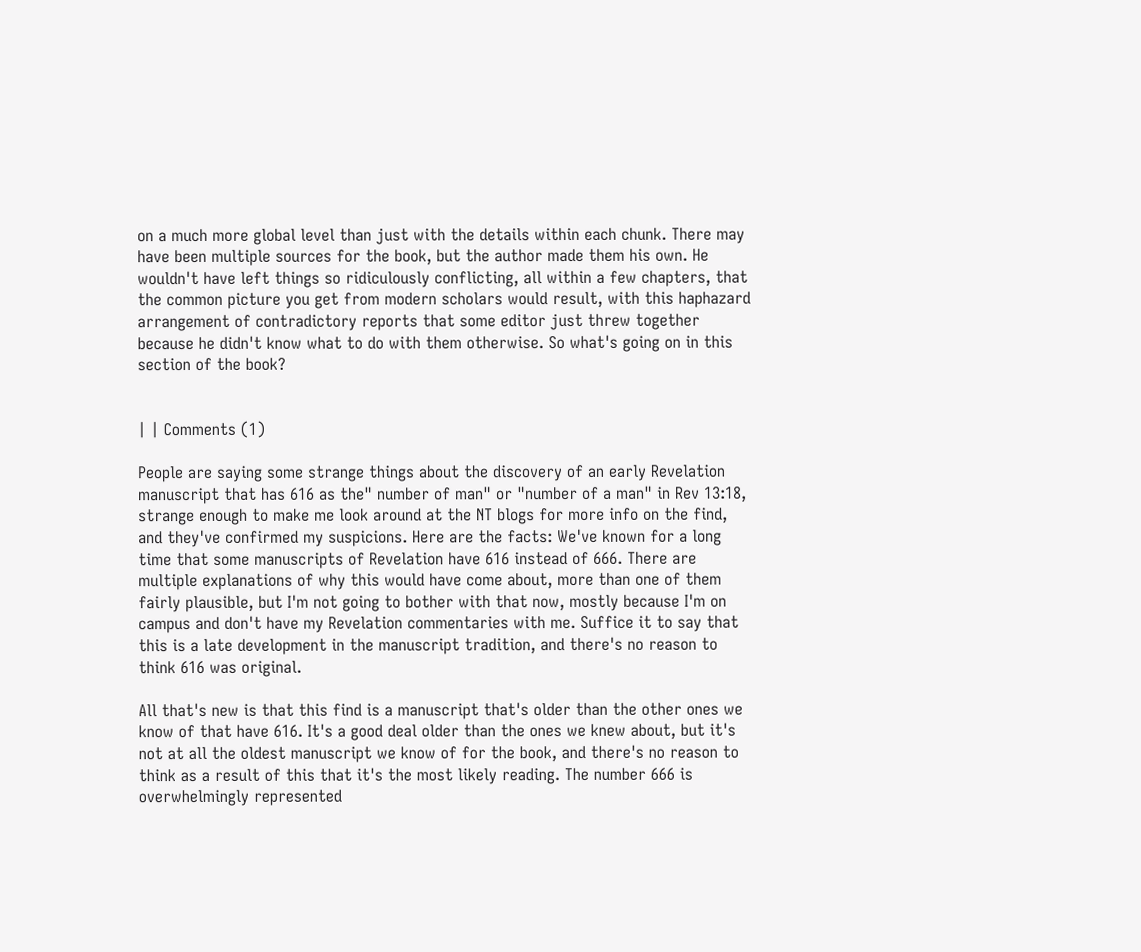on a much more global level than just with the details within each chunk. There may have been multiple sources for the book, but the author made them his own. He wouldn't have left things so ridiculously conflicting, all within a few chapters, that the common picture you get from modern scholars would result, with this haphazard arrangement of contradictory reports that some editor just threw together because he didn't know what to do with them otherwise. So what's going on in this section of the book?


| | Comments (1)

People are saying some strange things about the discovery of an early Revelation manuscript that has 616 as the" number of man" or "number of a man" in Rev 13:18, strange enough to make me look around at the NT blogs for more info on the find, and they've confirmed my suspicions. Here are the facts: We've known for a long time that some manuscripts of Revelation have 616 instead of 666. There are multiple explanations of why this would have come about, more than one of them fairly plausible, but I'm not going to bother with that now, mostly because I'm on campus and don't have my Revelation commentaries with me. Suffice it to say that this is a late development in the manuscript tradition, and there's no reason to think 616 was original.

All that's new is that this find is a manuscript that's older than the other ones we know of that have 616. It's a good deal older than the ones we knew about, but it's not at all the oldest manuscript we know of for the book, and there's no reason to think as a result of this that it's the most likely reading. The number 666 is overwhelmingly represented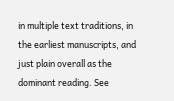in multiple text traditions, in the earliest manuscripts, and just plain overall as the dominant reading. See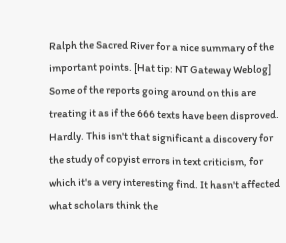Ralph the Sacred River for a nice summary of the important points. [Hat tip: NT Gateway Weblog] Some of the reports going around on this are treating it as if the 666 texts have been disproved. Hardly. This isn't that significant a discovery for the study of copyist errors in text criticism, for which it's a very interesting find. It hasn't affected what scholars think the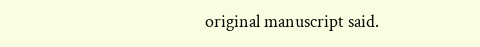original manuscript said.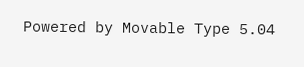Powered by Movable Type 5.04